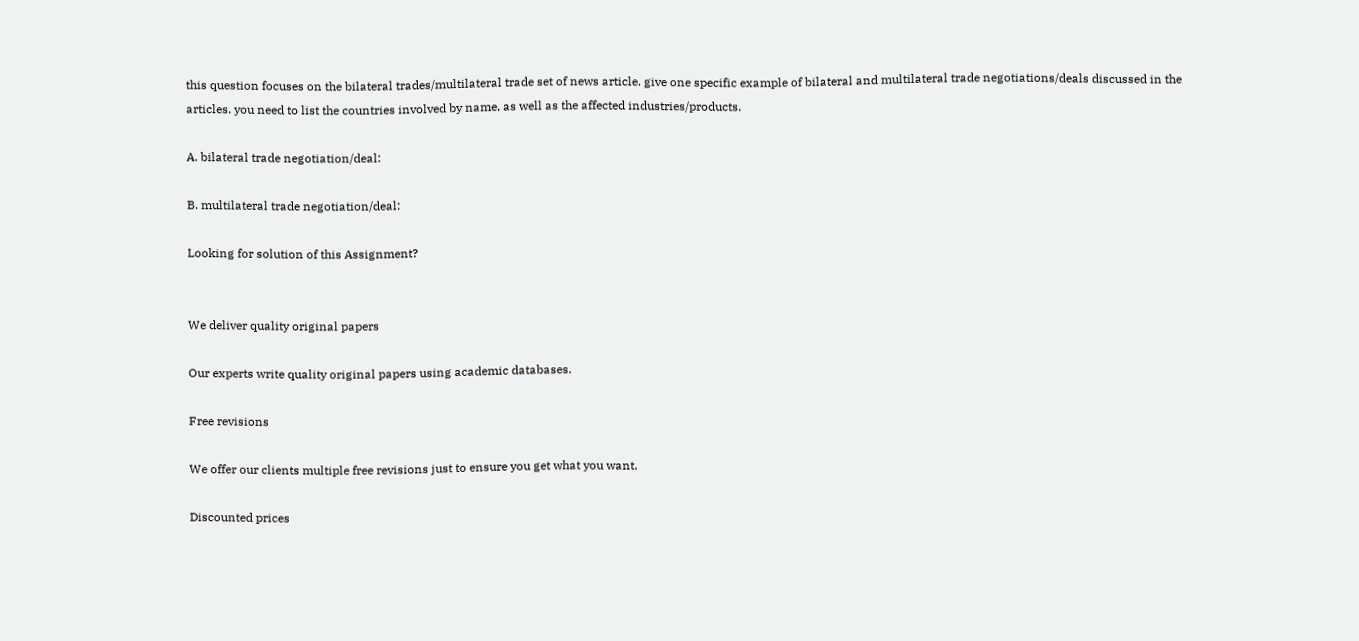this question focuses on the bilateral trades/multilateral trade set of news article. give one specific example of bilateral and multilateral trade negotiations/deals discussed in the articles. you need to list the countries involved by name, as well as the affected industries/products.

A. bilateral trade negotiation/deal:

B. multilateral trade negotiation/deal:

Looking for solution of this Assignment?


We deliver quality original papers

Our experts write quality original papers using academic databases.

Free revisions

We offer our clients multiple free revisions just to ensure you get what you want.

Discounted prices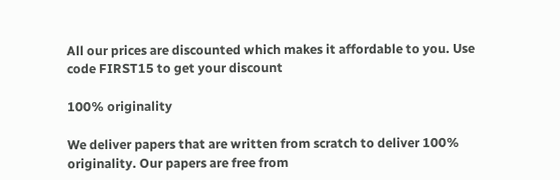All our prices are discounted which makes it affordable to you. Use code FIRST15 to get your discount

100% originality

We deliver papers that are written from scratch to deliver 100% originality. Our papers are free from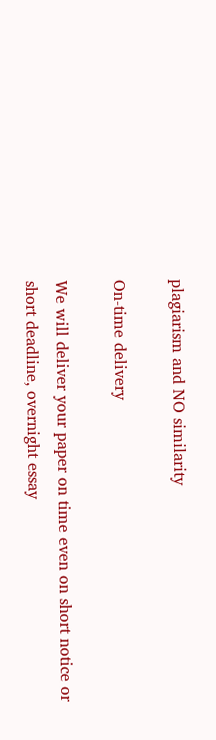plagiarism and NO similarity

On-time delivery

We will deliver your paper on time even on short notice or  short deadline, overnight essay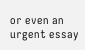or even an urgent essay